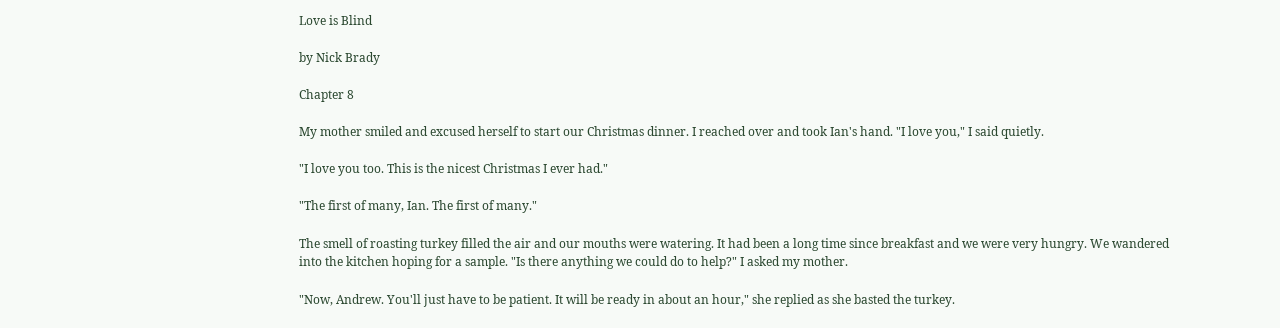Love is Blind

by Nick Brady

Chapter 8

My mother smiled and excused herself to start our Christmas dinner. I reached over and took Ian's hand. "I love you," I said quietly.

"I love you too. This is the nicest Christmas I ever had."

"The first of many, Ian. The first of many."

The smell of roasting turkey filled the air and our mouths were watering. It had been a long time since breakfast and we were very hungry. We wandered into the kitchen hoping for a sample. "Is there anything we could do to help?" I asked my mother.

"Now, Andrew. You'll just have to be patient. It will be ready in about an hour," she replied as she basted the turkey.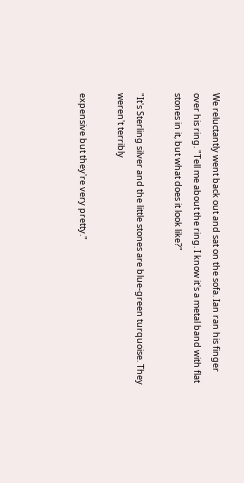We reluctantly went back out and sat on the sofa. Ian ran his finger over his ring. "Tell me about the ring. I know it's a metal band with flat stones in it, but what does it look like?"

"It's Sterling silver and the little stones are blue-green turquoise. They weren't terribly

expensive but they're very pretty."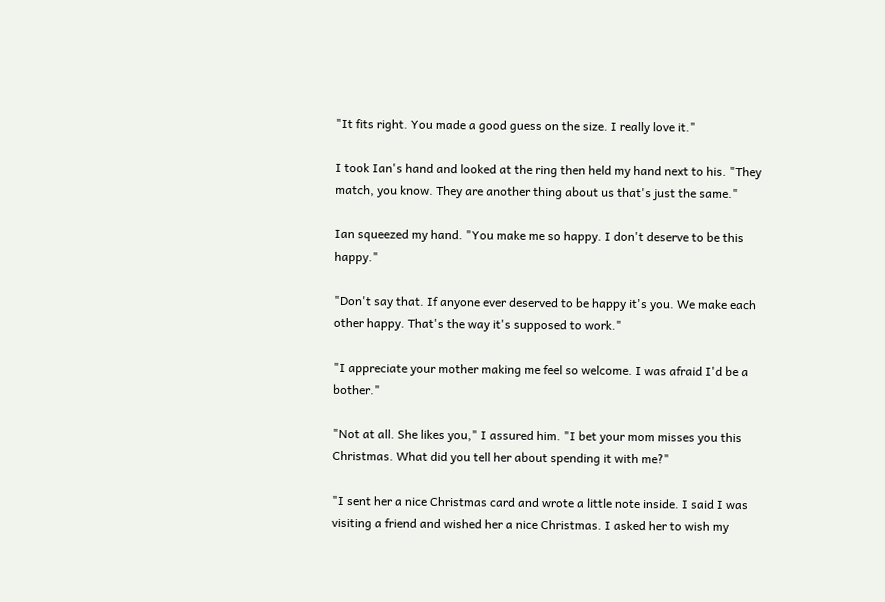"It fits right. You made a good guess on the size. I really love it."

I took Ian's hand and looked at the ring then held my hand next to his. "They match, you know. They are another thing about us that's just the same."

Ian squeezed my hand. "You make me so happy. I don't deserve to be this happy."

"Don't say that. If anyone ever deserved to be happy it's you. We make each other happy. That's the way it's supposed to work."

"I appreciate your mother making me feel so welcome. I was afraid I'd be a bother."

"Not at all. She likes you," I assured him. "I bet your mom misses you this Christmas. What did you tell her about spending it with me?"

"I sent her a nice Christmas card and wrote a little note inside. I said I was visiting a friend and wished her a nice Christmas. I asked her to wish my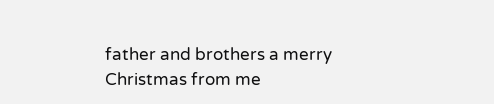father and brothers a merry Christmas from me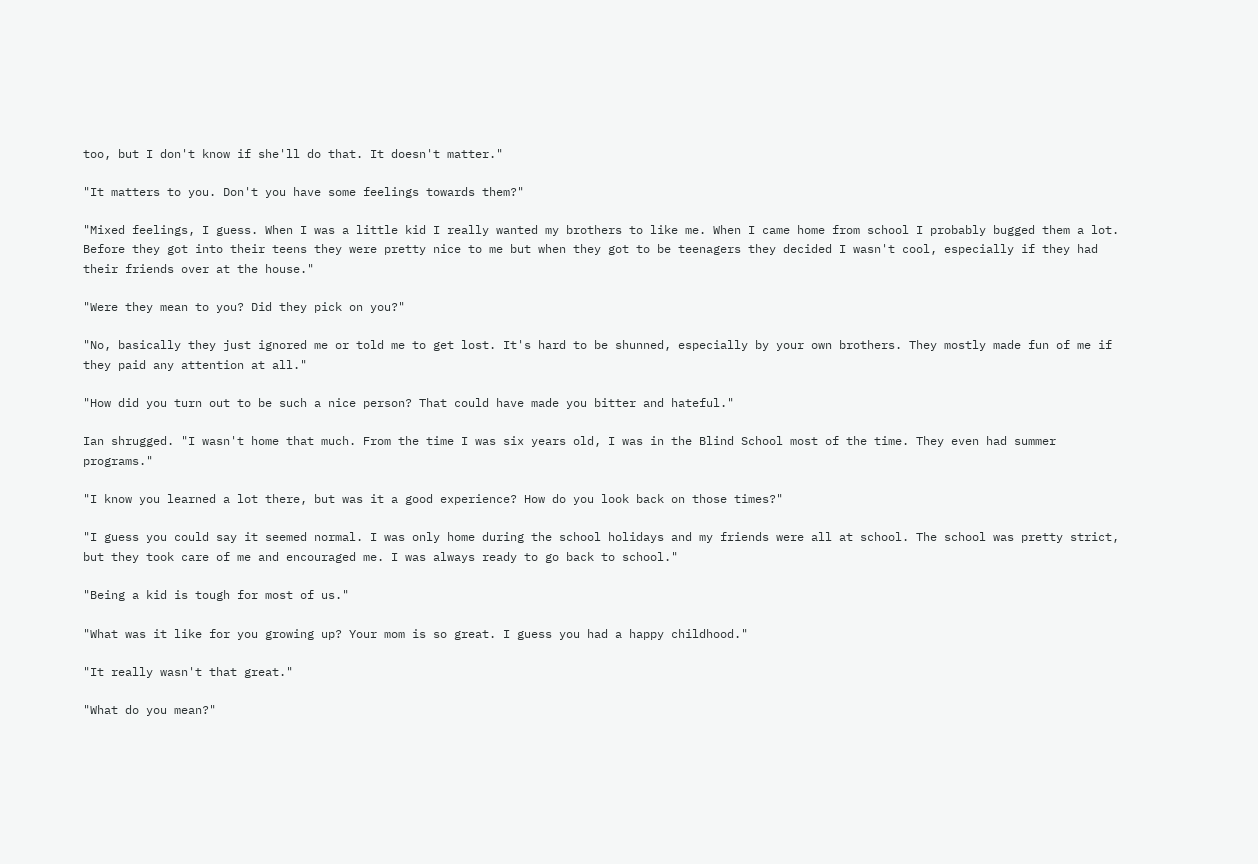too, but I don't know if she'll do that. It doesn't matter."

"It matters to you. Don't you have some feelings towards them?"

"Mixed feelings, I guess. When I was a little kid I really wanted my brothers to like me. When I came home from school I probably bugged them a lot. Before they got into their teens they were pretty nice to me but when they got to be teenagers they decided I wasn't cool, especially if they had their friends over at the house."

"Were they mean to you? Did they pick on you?"

"No, basically they just ignored me or told me to get lost. It's hard to be shunned, especially by your own brothers. They mostly made fun of me if they paid any attention at all."

"How did you turn out to be such a nice person? That could have made you bitter and hateful."

Ian shrugged. "I wasn't home that much. From the time I was six years old, I was in the Blind School most of the time. They even had summer programs."

"I know you learned a lot there, but was it a good experience? How do you look back on those times?"

"I guess you could say it seemed normal. I was only home during the school holidays and my friends were all at school. The school was pretty strict, but they took care of me and encouraged me. I was always ready to go back to school."

"Being a kid is tough for most of us."

"What was it like for you growing up? Your mom is so great. I guess you had a happy childhood."

"It really wasn't that great."

"What do you mean?"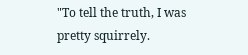"To tell the truth, I was pretty squirrely.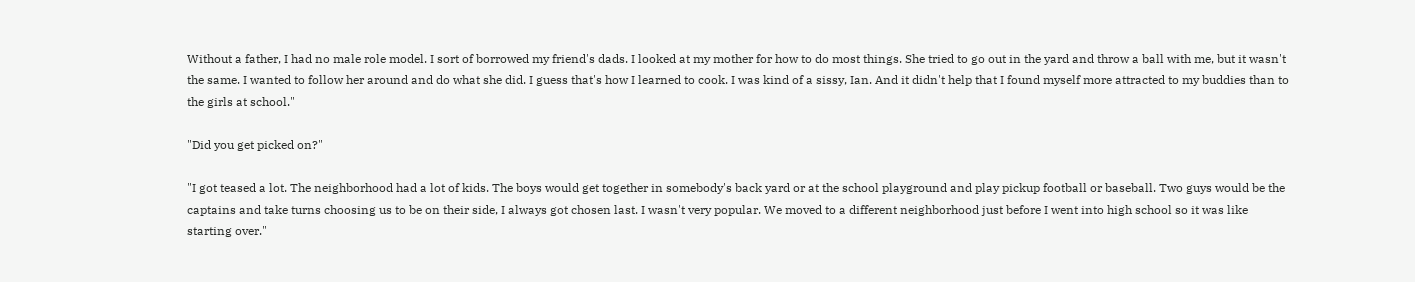Without a father, I had no male role model. I sort of borrowed my friend's dads. I looked at my mother for how to do most things. She tried to go out in the yard and throw a ball with me, but it wasn't the same. I wanted to follow her around and do what she did. I guess that's how I learned to cook. I was kind of a sissy, Ian. And it didn't help that I found myself more attracted to my buddies than to the girls at school."

"Did you get picked on?"

"I got teased a lot. The neighborhood had a lot of kids. The boys would get together in somebody's back yard or at the school playground and play pickup football or baseball. Two guys would be the captains and take turns choosing us to be on their side, I always got chosen last. I wasn't very popular. We moved to a different neighborhood just before I went into high school so it was like starting over."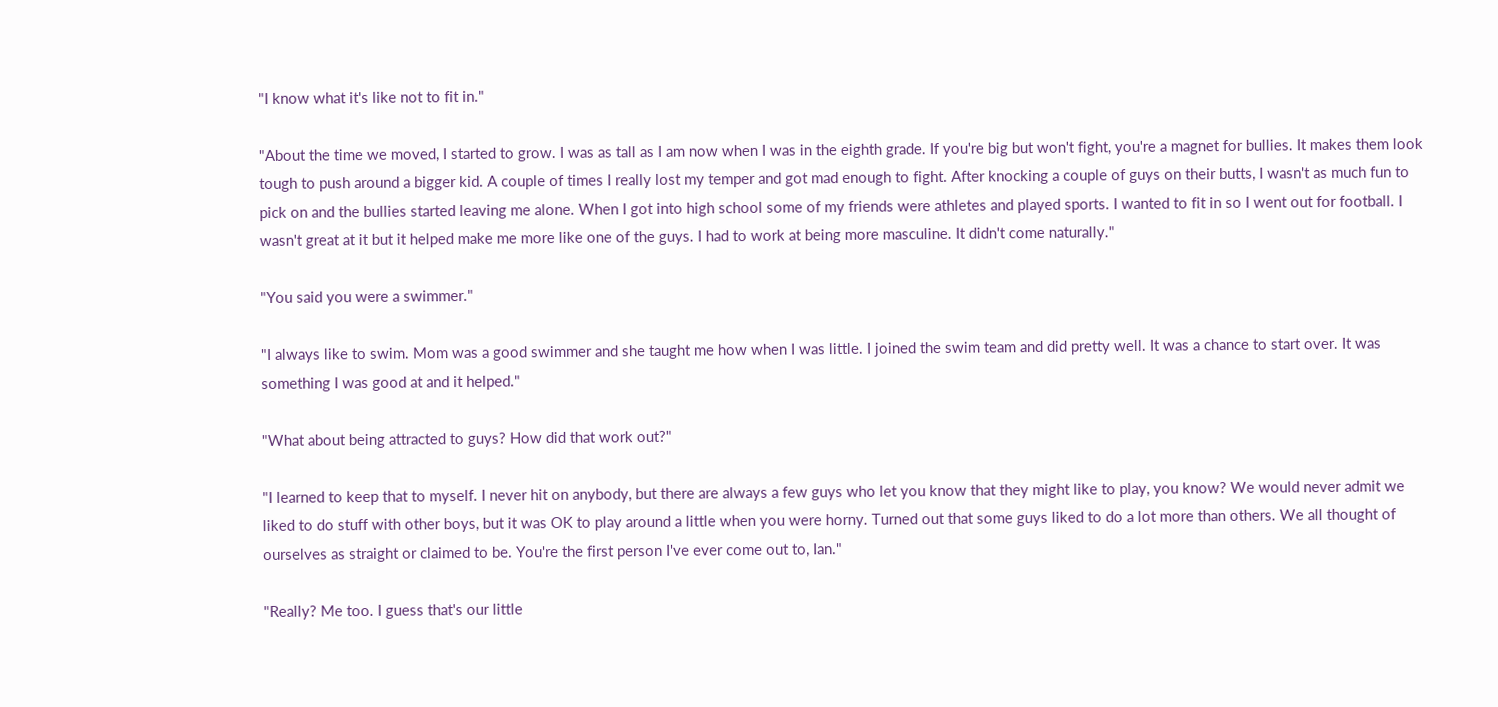"I know what it's like not to fit in."

"About the time we moved, I started to grow. I was as tall as I am now when I was in the eighth grade. If you're big but won't fight, you're a magnet for bullies. It makes them look tough to push around a bigger kid. A couple of times I really lost my temper and got mad enough to fight. After knocking a couple of guys on their butts, I wasn't as much fun to pick on and the bullies started leaving me alone. When I got into high school some of my friends were athletes and played sports. I wanted to fit in so I went out for football. I wasn't great at it but it helped make me more like one of the guys. I had to work at being more masculine. It didn't come naturally."

"You said you were a swimmer."

"I always like to swim. Mom was a good swimmer and she taught me how when I was little. I joined the swim team and did pretty well. It was a chance to start over. It was something I was good at and it helped."

"What about being attracted to guys? How did that work out?"

"I learned to keep that to myself. I never hit on anybody, but there are always a few guys who let you know that they might like to play, you know? We would never admit we liked to do stuff with other boys, but it was OK to play around a little when you were horny. Turned out that some guys liked to do a lot more than others. We all thought of ourselves as straight or claimed to be. You're the first person I've ever come out to, Ian."

"Really? Me too. I guess that's our little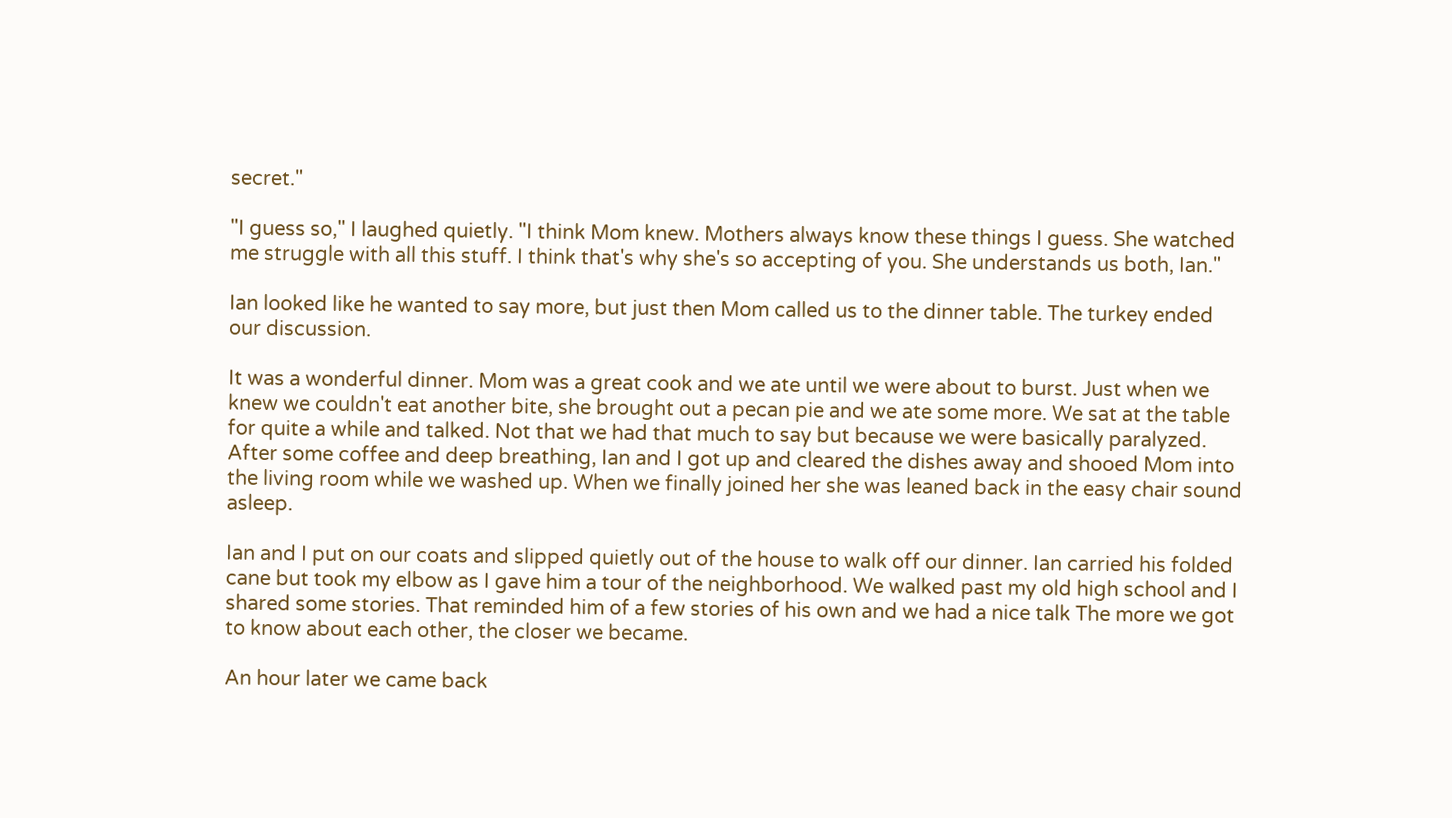secret."

"I guess so," I laughed quietly. "I think Mom knew. Mothers always know these things I guess. She watched me struggle with all this stuff. I think that's why she's so accepting of you. She understands us both, Ian."

Ian looked like he wanted to say more, but just then Mom called us to the dinner table. The turkey ended our discussion.

It was a wonderful dinner. Mom was a great cook and we ate until we were about to burst. Just when we knew we couldn't eat another bite, she brought out a pecan pie and we ate some more. We sat at the table for quite a while and talked. Not that we had that much to say but because we were basically paralyzed. After some coffee and deep breathing, Ian and I got up and cleared the dishes away and shooed Mom into the living room while we washed up. When we finally joined her she was leaned back in the easy chair sound asleep.

Ian and I put on our coats and slipped quietly out of the house to walk off our dinner. Ian carried his folded cane but took my elbow as I gave him a tour of the neighborhood. We walked past my old high school and I shared some stories. That reminded him of a few stories of his own and we had a nice talk The more we got to know about each other, the closer we became.

An hour later we came back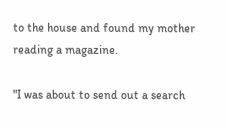to the house and found my mother reading a magazine.

"I was about to send out a search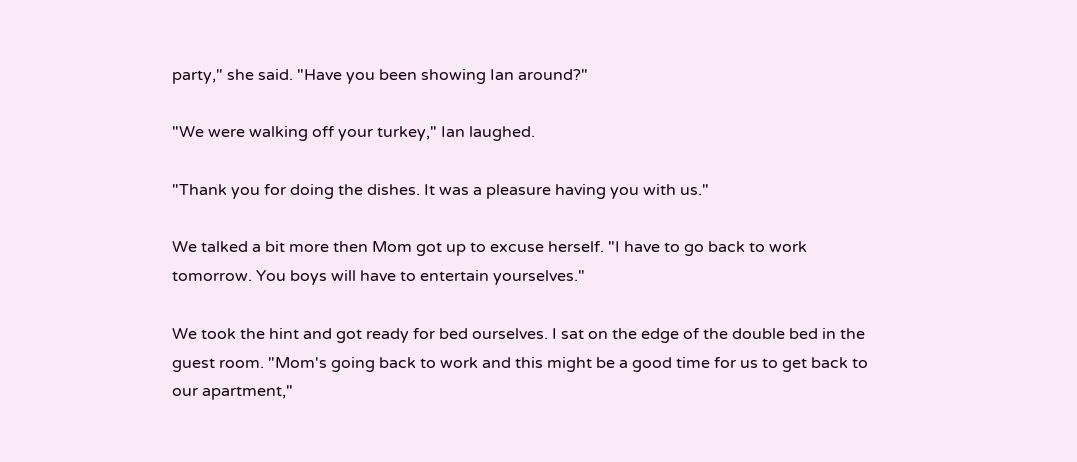party," she said. "Have you been showing Ian around?"

"We were walking off your turkey," Ian laughed.

"Thank you for doing the dishes. It was a pleasure having you with us."

We talked a bit more then Mom got up to excuse herself. "I have to go back to work tomorrow. You boys will have to entertain yourselves."

We took the hint and got ready for bed ourselves. I sat on the edge of the double bed in the guest room. "Mom's going back to work and this might be a good time for us to get back to our apartment,"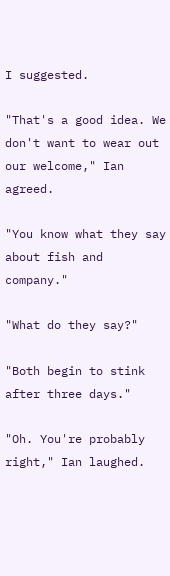I suggested.

"That's a good idea. We don't want to wear out our welcome," Ian agreed.

"You know what they say about fish and company."

"What do they say?"

"Both begin to stink after three days."

"Oh. You're probably right," Ian laughed.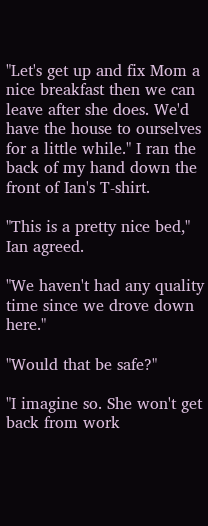"Let's get up and fix Mom a nice breakfast then we can leave after she does. We'd have the house to ourselves for a little while." I ran the back of my hand down the front of Ian's T-shirt.

"This is a pretty nice bed," Ian agreed.

"We haven't had any quality time since we drove down here."

"Would that be safe?"

"I imagine so. She won't get back from work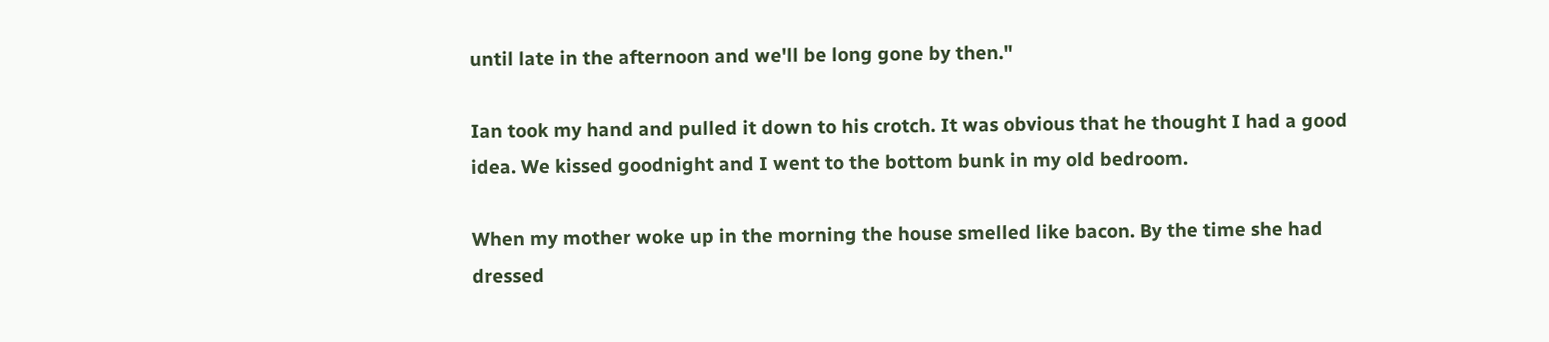until late in the afternoon and we'll be long gone by then."

Ian took my hand and pulled it down to his crotch. It was obvious that he thought I had a good idea. We kissed goodnight and I went to the bottom bunk in my old bedroom.

When my mother woke up in the morning the house smelled like bacon. By the time she had dressed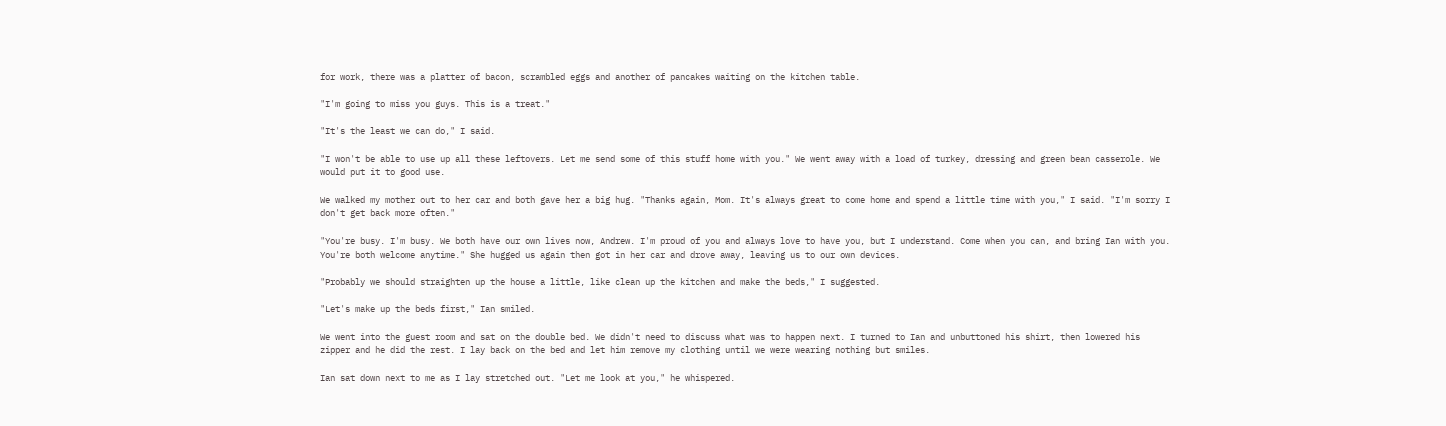for work, there was a platter of bacon, scrambled eggs and another of pancakes waiting on the kitchen table.

"I'm going to miss you guys. This is a treat."

"It's the least we can do," I said.

"I won't be able to use up all these leftovers. Let me send some of this stuff home with you." We went away with a load of turkey, dressing and green bean casserole. We would put it to good use.

We walked my mother out to her car and both gave her a big hug. "Thanks again, Mom. It's always great to come home and spend a little time with you," I said. "I'm sorry I don't get back more often."

"You're busy. I'm busy. We both have our own lives now, Andrew. I'm proud of you and always love to have you, but I understand. Come when you can, and bring Ian with you. You're both welcome anytime." She hugged us again then got in her car and drove away, leaving us to our own devices.

"Probably we should straighten up the house a little, like clean up the kitchen and make the beds," I suggested.

"Let's make up the beds first," Ian smiled.

We went into the guest room and sat on the double bed. We didn't need to discuss what was to happen next. I turned to Ian and unbuttoned his shirt, then lowered his zipper and he did the rest. I lay back on the bed and let him remove my clothing until we were wearing nothing but smiles.

Ian sat down next to me as I lay stretched out. "Let me look at you," he whispered.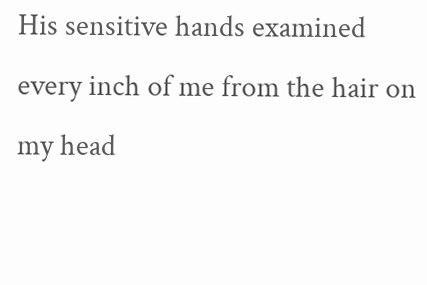His sensitive hands examined every inch of me from the hair on my head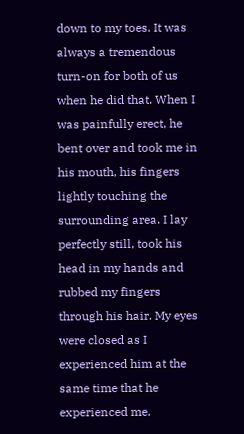down to my toes. It was always a tremendous turn-on for both of us when he did that. When I was painfully erect, he bent over and took me in his mouth, his fingers lightly touching the surrounding area. I lay perfectly still, took his head in my hands and rubbed my fingers through his hair. My eyes were closed as I experienced him at the same time that he experienced me.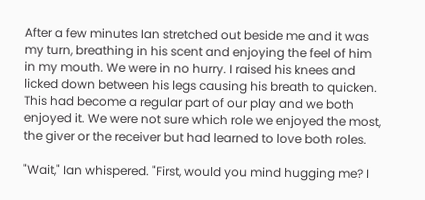After a few minutes Ian stretched out beside me and it was my turn, breathing in his scent and enjoying the feel of him in my mouth. We were in no hurry. I raised his knees and licked down between his legs causing his breath to quicken. This had become a regular part of our play and we both enjoyed it. We were not sure which role we enjoyed the most, the giver or the receiver but had learned to love both roles.

"Wait," Ian whispered. "First, would you mind hugging me? I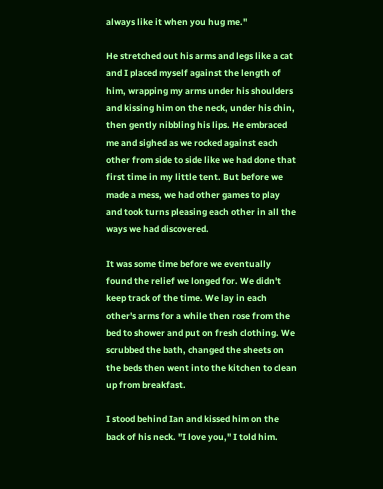always like it when you hug me."

He stretched out his arms and legs like a cat and I placed myself against the length of him, wrapping my arms under his shoulders and kissing him on the neck, under his chin, then gently nibbling his lips. He embraced me and sighed as we rocked against each other from side to side like we had done that first time in my little tent. But before we made a mess, we had other games to play and took turns pleasing each other in all the ways we had discovered.

It was some time before we eventually found the relief we longed for. We didn't keep track of the time. We lay in each other's arms for a while then rose from the bed to shower and put on fresh clothing. We scrubbed the bath, changed the sheets on the beds then went into the kitchen to clean up from breakfast.

I stood behind Ian and kissed him on the back of his neck. "I love you," I told him.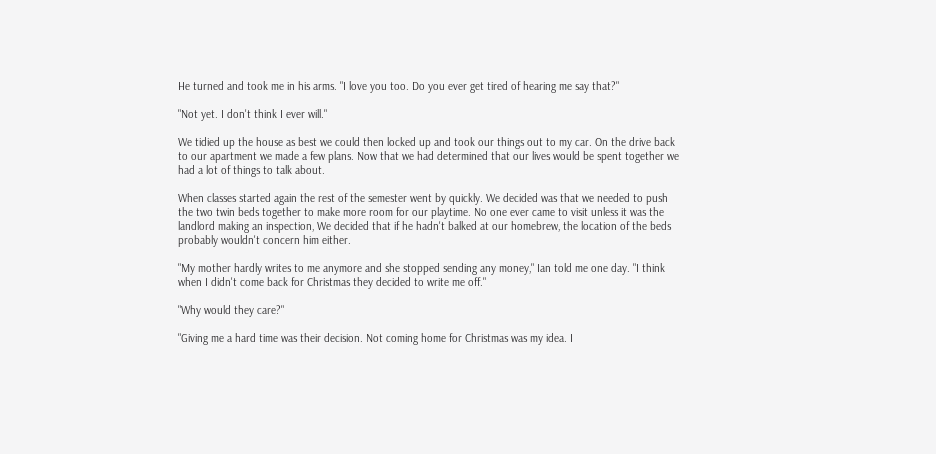He turned and took me in his arms. "I love you too. Do you ever get tired of hearing me say that?"

"Not yet. I don't think I ever will."

We tidied up the house as best we could then locked up and took our things out to my car. On the drive back to our apartment we made a few plans. Now that we had determined that our lives would be spent together we had a lot of things to talk about.

When classes started again the rest of the semester went by quickly. We decided was that we needed to push the two twin beds together to make more room for our playtime. No one ever came to visit unless it was the landlord making an inspection, We decided that if he hadn't balked at our homebrew, the location of the beds probably wouldn't concern him either.

"My mother hardly writes to me anymore and she stopped sending any money," Ian told me one day. "I think when I didn't come back for Christmas they decided to write me off."

"Why would they care?"

"Giving me a hard time was their decision. Not coming home for Christmas was my idea. I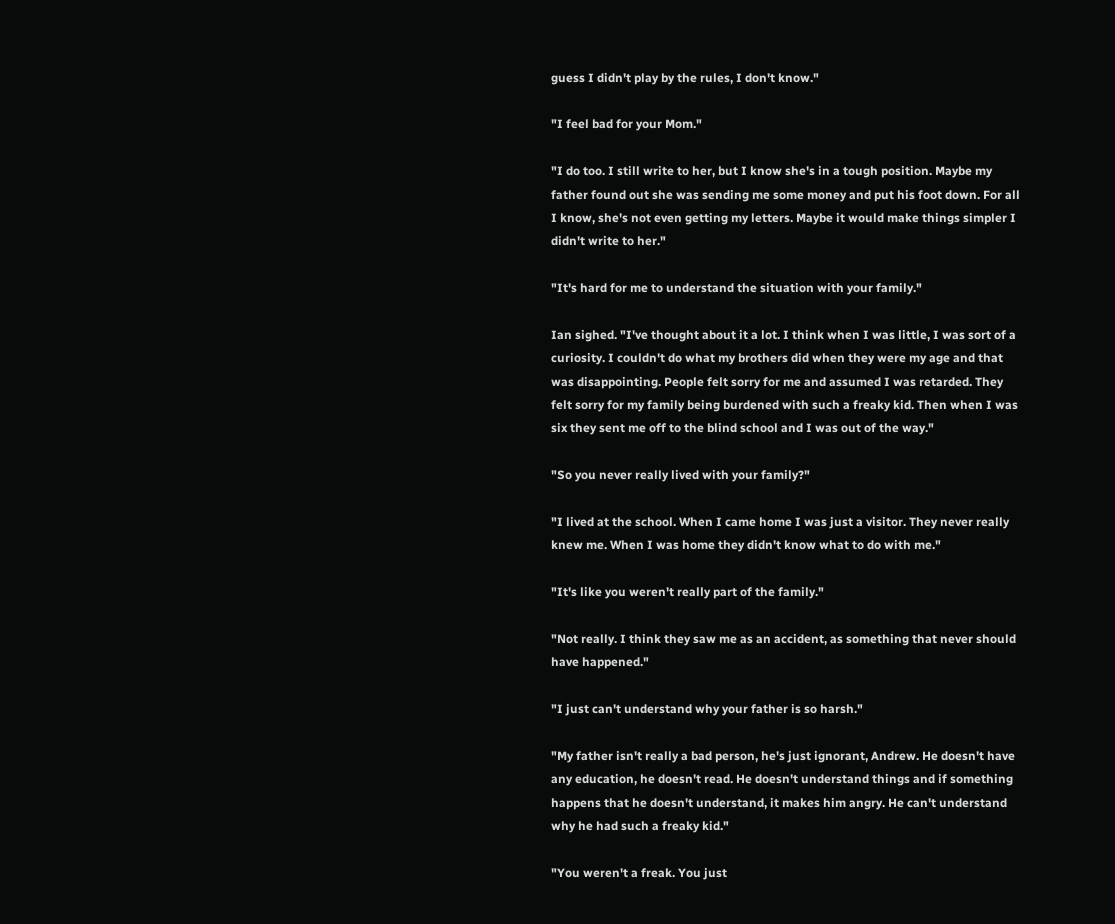guess I didn't play by the rules, I don't know."

"I feel bad for your Mom."

"I do too. I still write to her, but I know she's in a tough position. Maybe my father found out she was sending me some money and put his foot down. For all I know, she's not even getting my letters. Maybe it would make things simpler I didn't write to her."

"It's hard for me to understand the situation with your family."

Ian sighed. "I've thought about it a lot. I think when I was little, I was sort of a curiosity. I couldn't do what my brothers did when they were my age and that was disappointing. People felt sorry for me and assumed I was retarded. They felt sorry for my family being burdened with such a freaky kid. Then when I was six they sent me off to the blind school and I was out of the way."

"So you never really lived with your family?"

"I lived at the school. When I came home I was just a visitor. They never really knew me. When I was home they didn't know what to do with me."

"It's like you weren't really part of the family."

"Not really. I think they saw me as an accident, as something that never should have happened."

"I just can't understand why your father is so harsh."

"My father isn't really a bad person, he's just ignorant, Andrew. He doesn't have any education, he doesn't read. He doesn't understand things and if something happens that he doesn't understand, it makes him angry. He can't understand why he had such a freaky kid."

"You weren't a freak. You just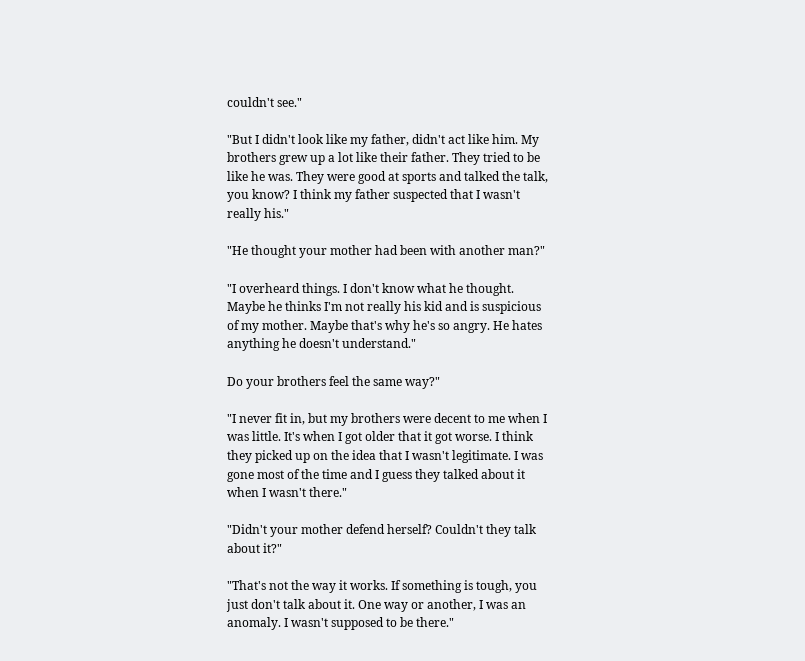couldn't see."

"But I didn't look like my father, didn't act like him. My brothers grew up a lot like their father. They tried to be like he was. They were good at sports and talked the talk, you know? I think my father suspected that I wasn't really his."

"He thought your mother had been with another man?"

"I overheard things. I don't know what he thought. Maybe he thinks I'm not really his kid and is suspicious of my mother. Maybe that's why he's so angry. He hates anything he doesn't understand."

Do your brothers feel the same way?"

"I never fit in, but my brothers were decent to me when I was little. It's when I got older that it got worse. I think they picked up on the idea that I wasn't legitimate. I was gone most of the time and I guess they talked about it when I wasn't there."

"Didn't your mother defend herself? Couldn't they talk about it?"

"That's not the way it works. If something is tough, you just don't talk about it. One way or another, I was an anomaly. I wasn't supposed to be there."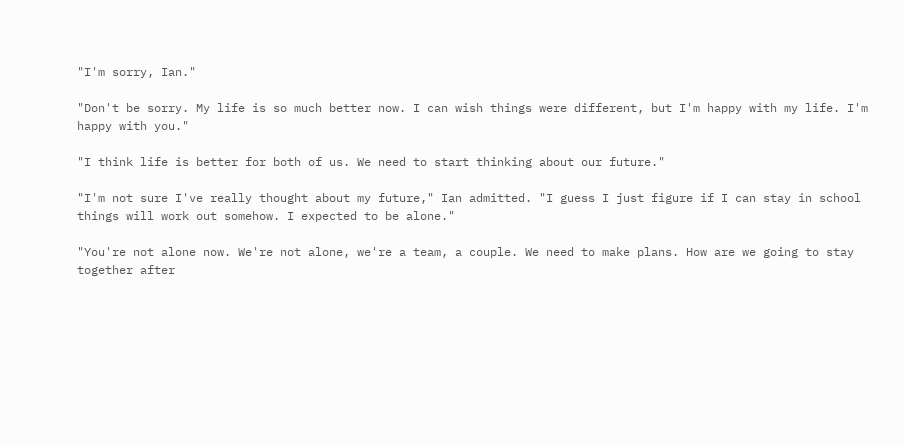"I'm sorry, Ian."

"Don't be sorry. My life is so much better now. I can wish things were different, but I'm happy with my life. I'm happy with you."

"I think life is better for both of us. We need to start thinking about our future."

"I'm not sure I've really thought about my future," Ian admitted. "I guess I just figure if I can stay in school things will work out somehow. I expected to be alone."

"You're not alone now. We're not alone, we're a team, a couple. We need to make plans. How are we going to stay together after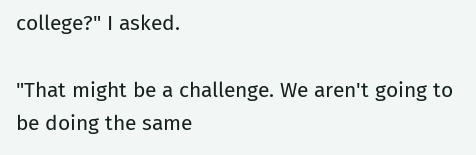college?" I asked.

"That might be a challenge. We aren't going to be doing the same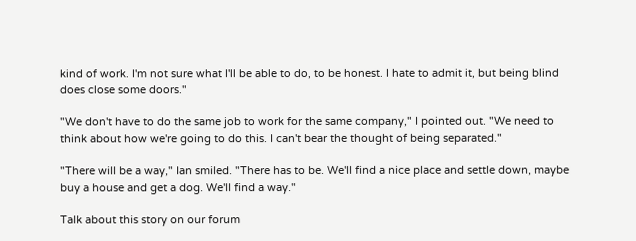kind of work. I'm not sure what I'll be able to do, to be honest. I hate to admit it, but being blind does close some doors."

"We don't have to do the same job to work for the same company," I pointed out. "We need to think about how we're going to do this. I can't bear the thought of being separated."

"There will be a way," Ian smiled. "There has to be. We'll find a nice place and settle down, maybe buy a house and get a dog. We'll find a way."

Talk about this story on our forum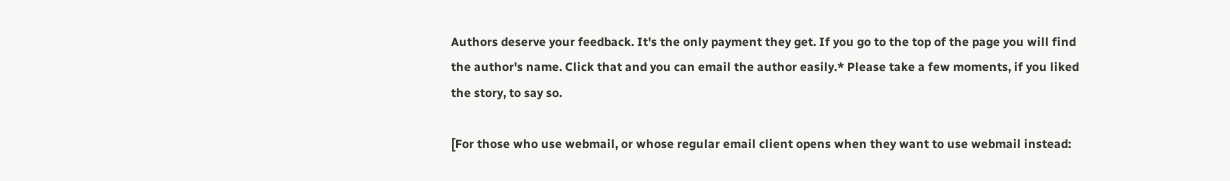Authors deserve your feedback. It's the only payment they get. If you go to the top of the page you will find the author's name. Click that and you can email the author easily.* Please take a few moments, if you liked the story, to say so.

[For those who use webmail, or whose regular email client opens when they want to use webmail instead: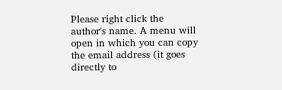Please right click the author's name. A menu will open in which you can copy the email address (it goes directly to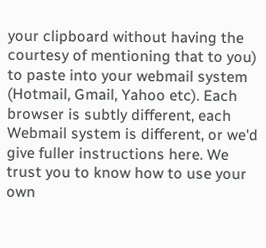your clipboard without having the courtesy of mentioning that to you) to paste into your webmail system (Hotmail, Gmail, Yahoo etc). Each browser is subtly different, each Webmail system is different, or we'd give fuller instructions here. We trust you to know how to use your own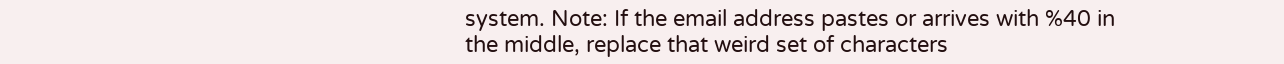system. Note: If the email address pastes or arrives with %40 in the middle, replace that weird set of characters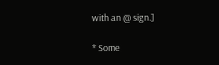with an @ sign.]

* Some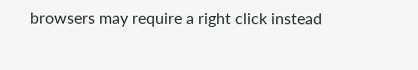browsers may require a right click instead